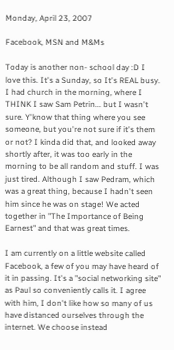Monday, April 23, 2007

Facebook, MSN and M&Ms

Today is another non- school day :D I love this. It's a Sunday, so It's REAL busy. I had church in the morning, where I THINK I saw Sam Petrin... but I wasn't sure. Y'know that thing where you see someone, but you're not sure if it's them or not? I kinda did that, and looked away shortly after, it was too early in the morning to be all random and stuff. I was just tired. Although I saw Pedram, which was a great thing, because I hadn't seen him since he was on stage! We acted together in "The Importance of Being Earnest" and that was great times.

I am currently on a little website called Facebook, a few of you may have heard of it in passing. It's a "social networking site" as Paul so conveniently calls it. I agree with him, I don't like how so many of us have distanced ourselves through the internet. We choose instead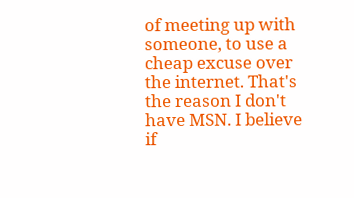of meeting up with someone, to use a cheap excuse over the internet. That's the reason I don't have MSN. I believe if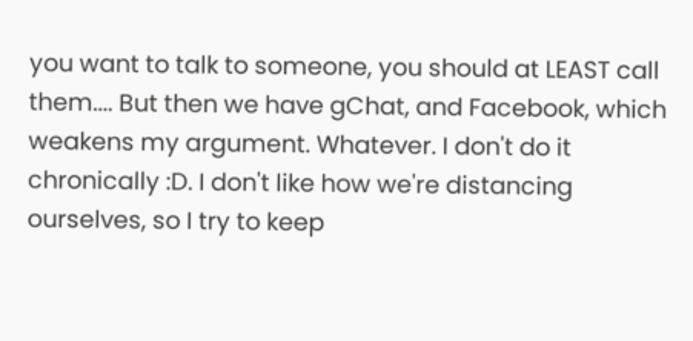you want to talk to someone, you should at LEAST call them.... But then we have gChat, and Facebook, which weakens my argument. Whatever. I don't do it chronically :D. I don't like how we're distancing ourselves, so I try to keep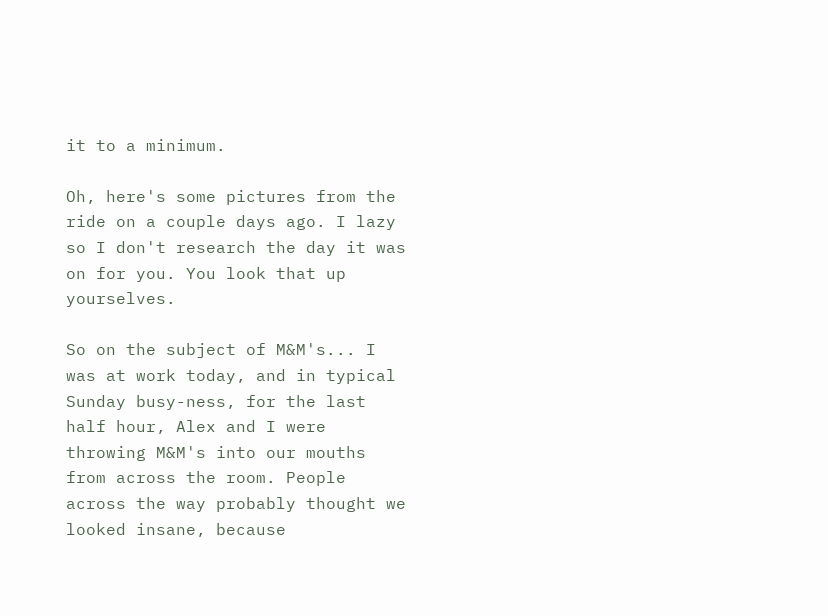it to a minimum.

Oh, here's some pictures from the ride on a couple days ago. I lazy so I don't research the day it was on for you. You look that up yourselves.

So on the subject of M&M's... I was at work today, and in typical Sunday busy-ness, for the last half hour, Alex and I were throwing M&M's into our mouths from across the room. People across the way probably thought we looked insane, because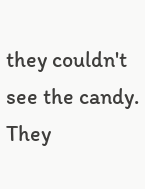they couldn't see the candy. They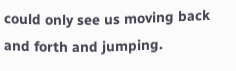could only see us moving back and forth and jumping.